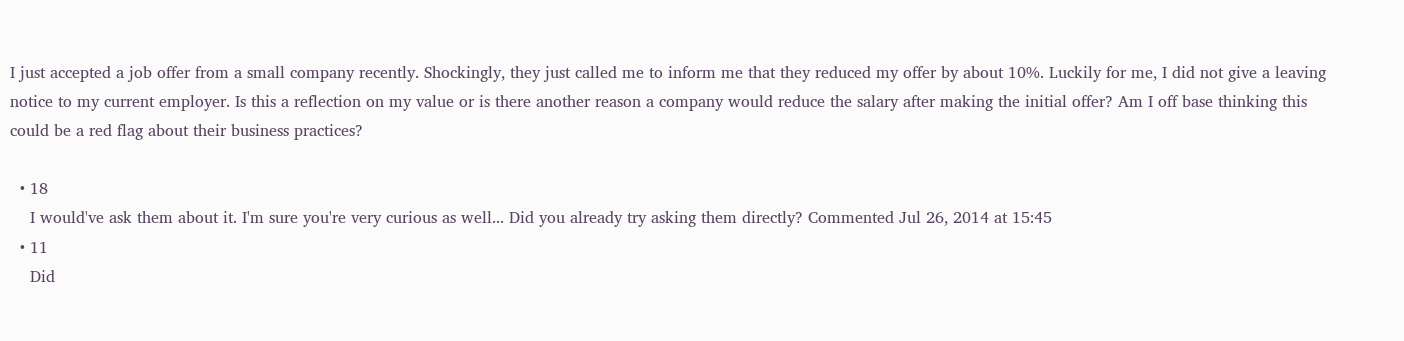I just accepted a job offer from a small company recently. Shockingly, they just called me to inform me that they reduced my offer by about 10%. Luckily for me, I did not give a leaving notice to my current employer. Is this a reflection on my value or is there another reason a company would reduce the salary after making the initial offer? Am I off base thinking this could be a red flag about their business practices?

  • 18
    I would've ask them about it. I'm sure you're very curious as well... Did you already try asking them directly? Commented Jul 26, 2014 at 15:45
  • 11
    Did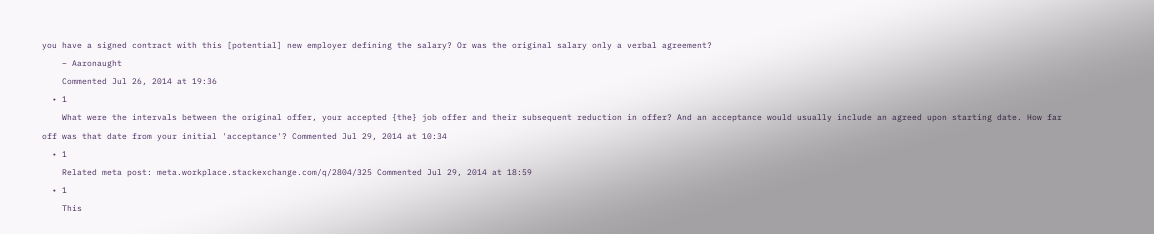you have a signed contract with this [potential] new employer defining the salary? Or was the original salary only a verbal agreement?
    – Aaronaught
    Commented Jul 26, 2014 at 19:36
  • 1
    What were the intervals between the original offer, your accepted {the} job offer and their subsequent reduction in offer? And an acceptance would usually include an agreed upon starting date. How far off was that date from your initial 'acceptance'? Commented Jul 29, 2014 at 10:34
  • 1
    Related meta post: meta.workplace.stackexchange.com/q/2804/325 Commented Jul 29, 2014 at 18:59
  • 1
    This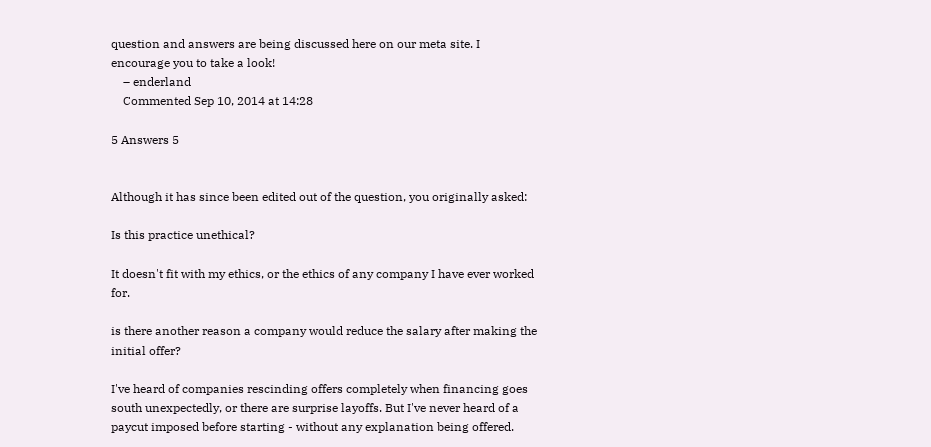question and answers are being discussed here on our meta site. I encourage you to take a look!
    – enderland
    Commented Sep 10, 2014 at 14:28

5 Answers 5


Although it has since been edited out of the question, you originally asked:

Is this practice unethical?

It doesn't fit with my ethics, or the ethics of any company I have ever worked for.

is there another reason a company would reduce the salary after making the initial offer?

I've heard of companies rescinding offers completely when financing goes south unexpectedly, or there are surprise layoffs. But I've never heard of a paycut imposed before starting - without any explanation being offered.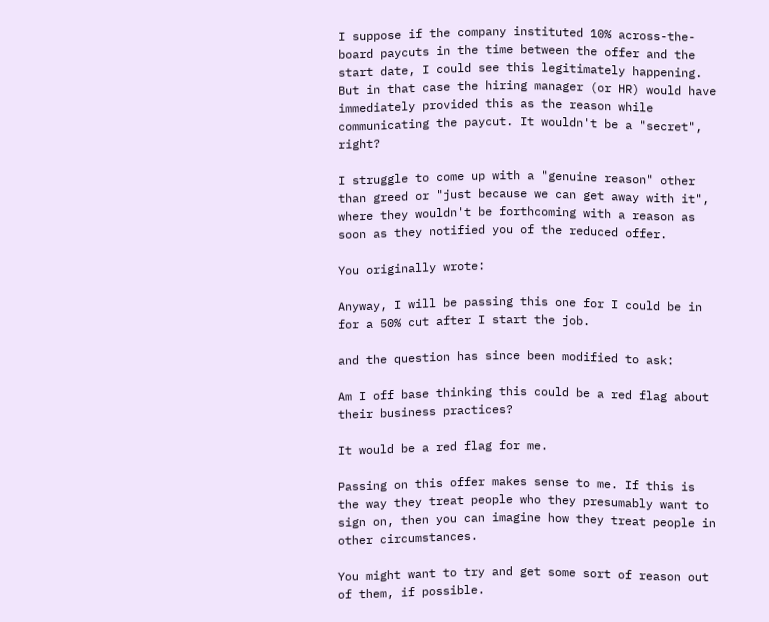I suppose if the company instituted 10% across-the-board paycuts in the time between the offer and the start date, I could see this legitimately happening. But in that case the hiring manager (or HR) would have immediately provided this as the reason while communicating the paycut. It wouldn't be a "secret", right?

I struggle to come up with a "genuine reason" other than greed or "just because we can get away with it", where they wouldn't be forthcoming with a reason as soon as they notified you of the reduced offer.

You originally wrote:

Anyway, I will be passing this one for I could be in for a 50% cut after I start the job.

and the question has since been modified to ask:

Am I off base thinking this could be a red flag about their business practices?

It would be a red flag for me.

Passing on this offer makes sense to me. If this is the way they treat people who they presumably want to sign on, then you can imagine how they treat people in other circumstances.

You might want to try and get some sort of reason out of them, if possible.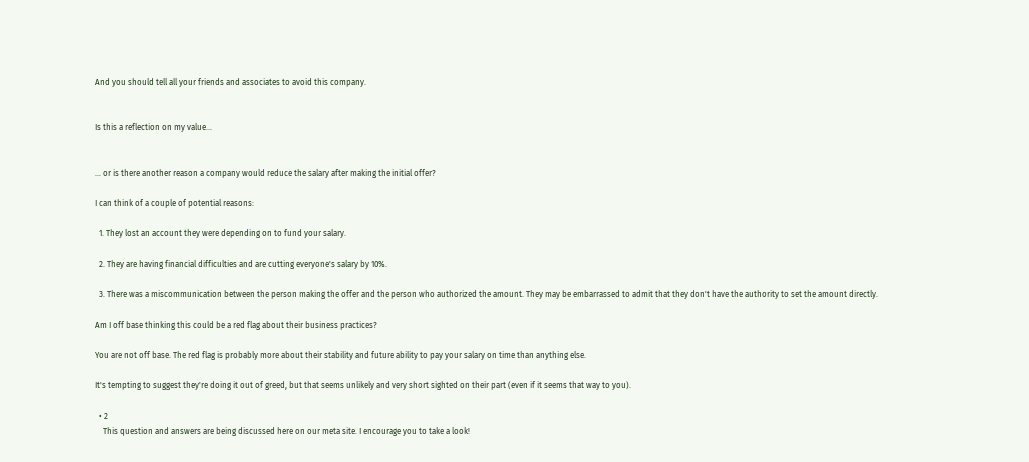And you should tell all your friends and associates to avoid this company.


Is this a reflection on my value...


... or is there another reason a company would reduce the salary after making the initial offer?

I can think of a couple of potential reasons:

  1. They lost an account they were depending on to fund your salary.

  2. They are having financial difficulties and are cutting everyone's salary by 10%.

  3. There was a miscommunication between the person making the offer and the person who authorized the amount. They may be embarrassed to admit that they don't have the authority to set the amount directly.

Am I off base thinking this could be a red flag about their business practices?

You are not off base. The red flag is probably more about their stability and future ability to pay your salary on time than anything else.

It's tempting to suggest they're doing it out of greed, but that seems unlikely and very short sighted on their part (even if it seems that way to you).

  • 2
    This question and answers are being discussed here on our meta site. I encourage you to take a look!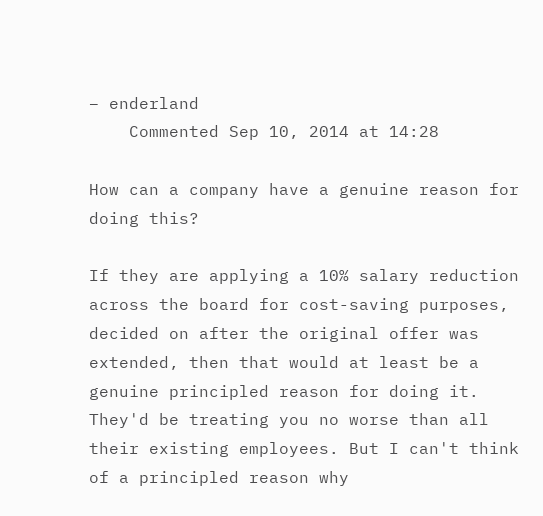– enderland
    Commented Sep 10, 2014 at 14:28

How can a company have a genuine reason for doing this?

If they are applying a 10% salary reduction across the board for cost-saving purposes, decided on after the original offer was extended, then that would at least be a genuine principled reason for doing it. They'd be treating you no worse than all their existing employees. But I can't think of a principled reason why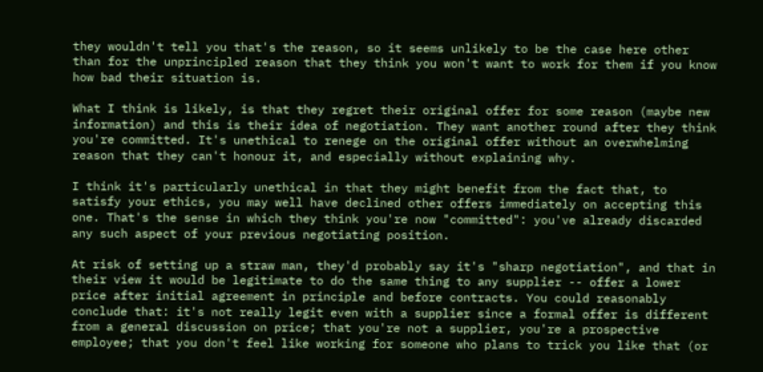they wouldn't tell you that's the reason, so it seems unlikely to be the case here other than for the unprincipled reason that they think you won't want to work for them if you know how bad their situation is.

What I think is likely, is that they regret their original offer for some reason (maybe new information) and this is their idea of negotiation. They want another round after they think you're committed. It's unethical to renege on the original offer without an overwhelming reason that they can't honour it, and especially without explaining why.

I think it's particularly unethical in that they might benefit from the fact that, to satisfy your ethics, you may well have declined other offers immediately on accepting this one. That's the sense in which they think you're now "committed": you've already discarded any such aspect of your previous negotiating position.

At risk of setting up a straw man, they'd probably say it's "sharp negotiation", and that in their view it would be legitimate to do the same thing to any supplier -- offer a lower price after initial agreement in principle and before contracts. You could reasonably conclude that: it's not really legit even with a supplier since a formal offer is different from a general discussion on price; that you're not a supplier, you're a prospective employee; that you don't feel like working for someone who plans to trick you like that (or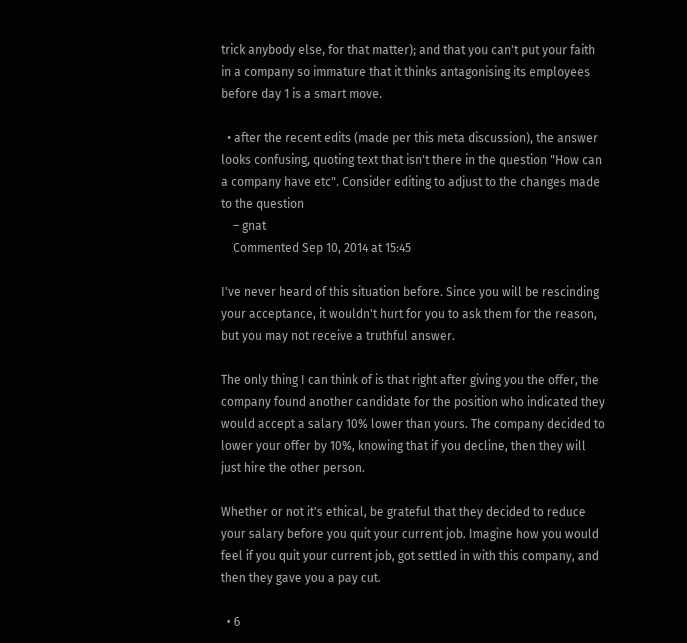trick anybody else, for that matter); and that you can't put your faith in a company so immature that it thinks antagonising its employees before day 1 is a smart move.

  • after the recent edits (made per this meta discussion), the answer looks confusing, quoting text that isn't there in the question "How can a company have etc". Consider editing to adjust to the changes made to the question
    – gnat
    Commented Sep 10, 2014 at 15:45

I've never heard of this situation before. Since you will be rescinding your acceptance, it wouldn't hurt for you to ask them for the reason, but you may not receive a truthful answer.

The only thing I can think of is that right after giving you the offer, the company found another candidate for the position who indicated they would accept a salary 10% lower than yours. The company decided to lower your offer by 10%, knowing that if you decline, then they will just hire the other person.

Whether or not it's ethical, be grateful that they decided to reduce your salary before you quit your current job. Imagine how you would feel if you quit your current job, got settled in with this company, and then they gave you a pay cut.

  • 6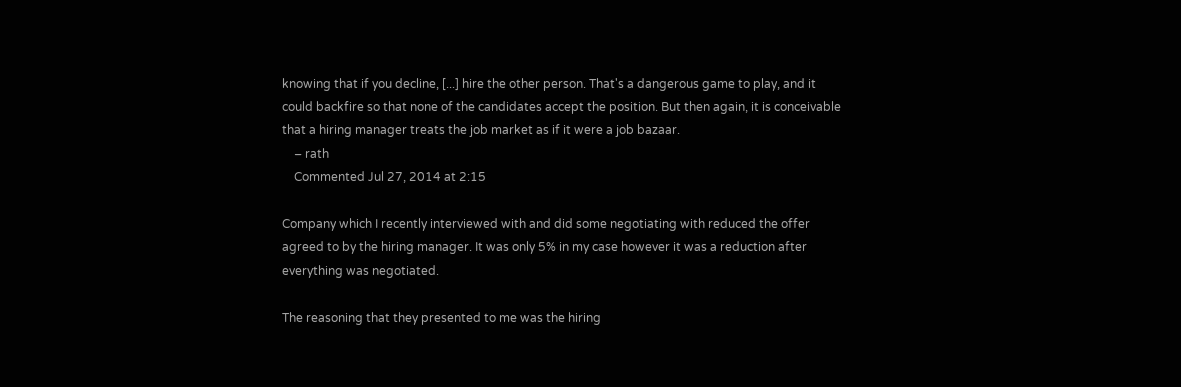knowing that if you decline, [...] hire the other person. That's a dangerous game to play, and it could backfire so that none of the candidates accept the position. But then again, it is conceivable that a hiring manager treats the job market as if it were a job bazaar.
    – rath
    Commented Jul 27, 2014 at 2:15

Company which I recently interviewed with and did some negotiating with reduced the offer agreed to by the hiring manager. It was only 5% in my case however it was a reduction after everything was negotiated.

The reasoning that they presented to me was the hiring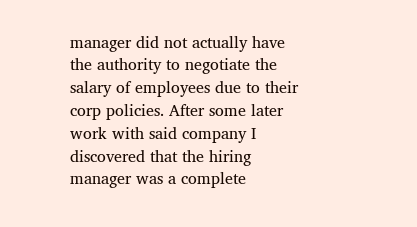manager did not actually have the authority to negotiate the salary of employees due to their corp policies. After some later work with said company I discovered that the hiring manager was a complete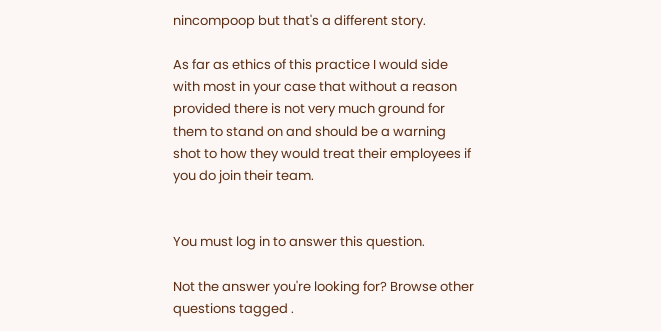nincompoop but that's a different story.

As far as ethics of this practice I would side with most in your case that without a reason provided there is not very much ground for them to stand on and should be a warning shot to how they would treat their employees if you do join their team.


You must log in to answer this question.

Not the answer you're looking for? Browse other questions tagged .